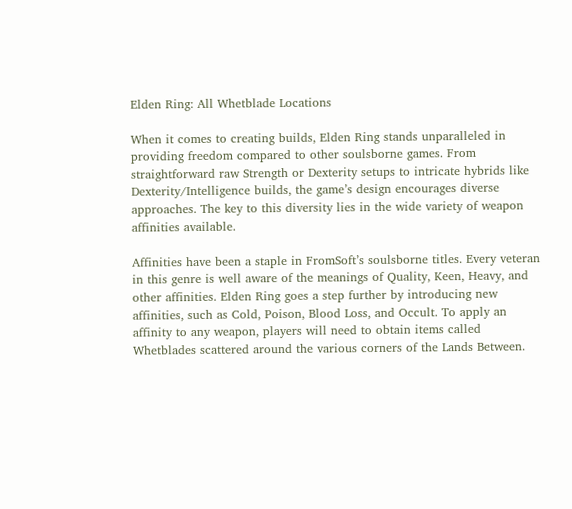Elden Ring: All Whetblade Locations

When it comes to creating builds, Elden Ring stands unparalleled in providing freedom compared to other soulsborne games. From straightforward raw Strength or Dexterity setups to intricate hybrids like Dexterity/Intelligence builds, the game’s design encourages diverse approaches. The key to this diversity lies in the wide variety of weapon affinities available.

Affinities have been a staple in FromSoft’s soulsborne titles. Every veteran in this genre is well aware of the meanings of Quality, Keen, Heavy, and other affinities. Elden Ring goes a step further by introducing new affinities, such as Cold, Poison, Blood Loss, and Occult. To apply an affinity to any weapon, players will need to obtain items called Whetblades scattered around the various corners of the Lands Between.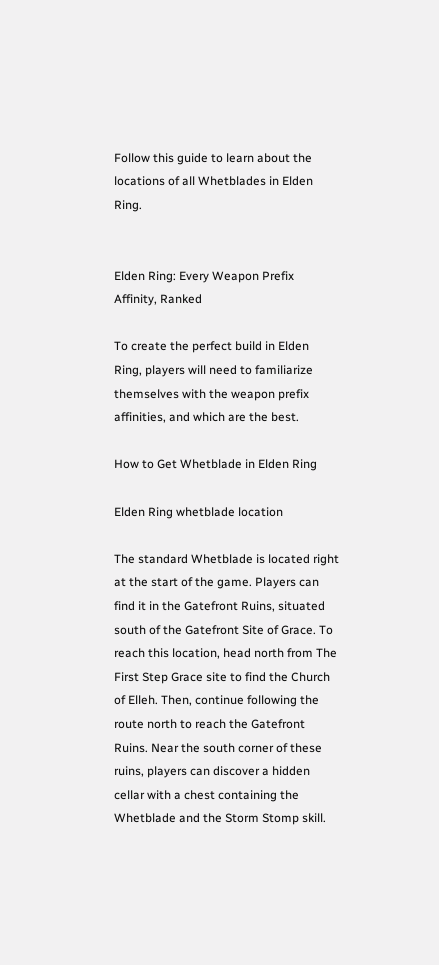Follow this guide to learn about the locations of all Whetblades in Elden Ring.


Elden Ring: Every Weapon Prefix Affinity, Ranked

To create the perfect build in Elden Ring, players will need to familiarize themselves with the weapon prefix affinities, and which are the best.

How to Get Whetblade in Elden Ring

Elden Ring whetblade location

The standard Whetblade is located right at the start of the game. Players can find it in the Gatefront Ruins, situated south of the Gatefront Site of Grace. To reach this location, head north from The First Step Grace site to find the Church of Elleh. Then, continue following the route north to reach the Gatefront Ruins. Near the south corner of these ruins, players can discover a hidden cellar with a chest containing the Whetblade and the Storm Stomp skill.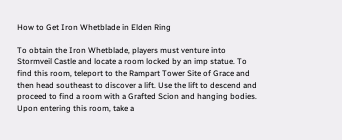How to Get Iron Whetblade in Elden Ring

To obtain the Iron Whetblade, players must venture into Stormveil Castle and locate a room locked by an imp statue. To find this room, teleport to the Rampart Tower Site of Grace and then head southeast to discover a lift. Use the lift to descend and proceed to find a room with a Grafted Scion and hanging bodies. Upon entering this room, take a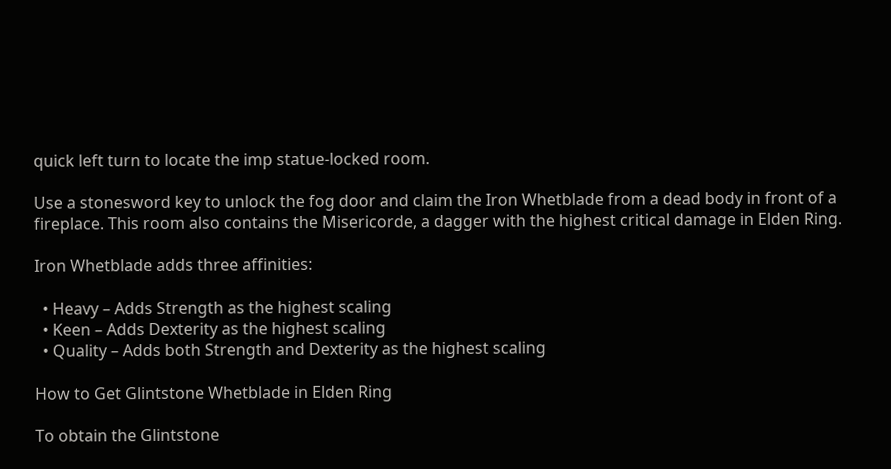quick left turn to locate the imp statue-locked room.

Use a stonesword key to unlock the fog door and claim the Iron Whetblade from a dead body in front of a fireplace. This room also contains the Misericorde, a dagger with the highest critical damage in Elden Ring.

Iron Whetblade adds three affinities:

  • Heavy – Adds Strength as the highest scaling
  • Keen – Adds Dexterity as the highest scaling
  • Quality – Adds both Strength and Dexterity as the highest scaling

How to Get Glintstone Whetblade in Elden Ring

To obtain the Glintstone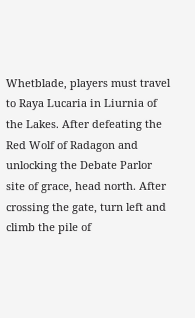Whetblade, players must travel to Raya Lucaria in Liurnia of the Lakes. After defeating the Red Wolf of Radagon and unlocking the Debate Parlor site of grace, head north. After crossing the gate, turn left and climb the pile of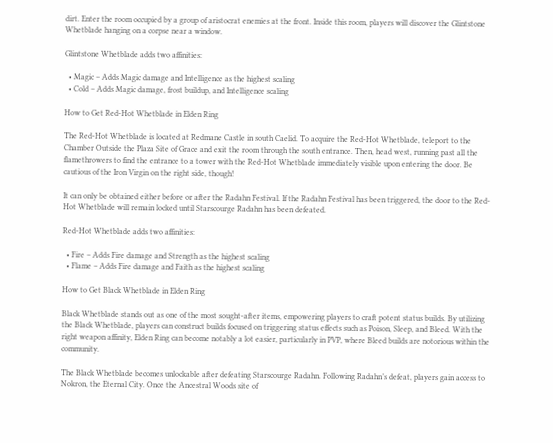dirt. Enter the room occupied by a group of aristocrat enemies at the front. Inside this room, players will discover the Glintstone Whetblade hanging on a corpse near a window.

Glintstone Whetblade adds two affinities:

  • Magic – Adds Magic damage and Intelligence as the highest scaling
  • Cold – Adds Magic damage, frost buildup, and Intelligence scaling

How to Get Red-Hot Whetblade in Elden Ring

The Red-Hot Whetblade is located at Redmane Castle in south Caelid. To acquire the Red-Hot Whetblade, teleport to the Chamber Outside the Plaza Site of Grace and exit the room through the south entrance. Then, head west, running past all the flamethrowers to find the entrance to a tower with the Red-Hot Whetblade immediately visible upon entering the door. Be cautious of the Iron Virgin on the right side, though!

It can only be obtained either before or after the Radahn Festival. If the Radahn Festival has been triggered, the door to the Red-Hot Whetblade will remain locked until Starscourge Radahn has been defeated.

Red-Hot Whetblade adds two affinities:

  • Fire – Adds Fire damage and Strength as the highest scaling
  • Flame – Adds Fire damage and Faith as the highest scaling

How to Get Black Whetblade in Elden Ring

Black Whetblade stands out as one of the most sought-after items, empowering players to craft potent status builds. By utilizing the Black Whetblade, players can construct builds focused on triggering status effects such as Poison, Sleep, and Bleed. With the right weapon affinity, Elden Ring can become notably a lot easier, particularly in PVP, where Bleed builds are notorious within the community.

The Black Whetblade becomes unlockable after defeating Starscourge Radahn. Following Radahn’s defeat, players gain access to Nokron, the Eternal City. Once the Ancestral Woods site of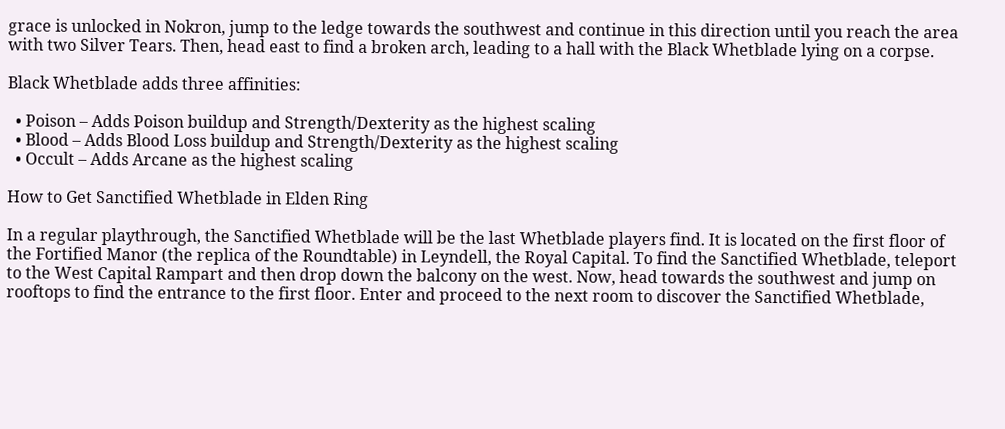grace is unlocked in Nokron, jump to the ledge towards the southwest and continue in this direction until you reach the area with two Silver Tears. Then, head east to find a broken arch, leading to a hall with the Black Whetblade lying on a corpse.

Black Whetblade adds three affinities:

  • Poison – Adds Poison buildup and Strength/Dexterity as the highest scaling
  • Blood – Adds Blood Loss buildup and Strength/Dexterity as the highest scaling
  • Occult – Adds Arcane as the highest scaling

How to Get Sanctified Whetblade in Elden Ring

In a regular playthrough, the Sanctified Whetblade will be the last Whetblade players find. It is located on the first floor of the Fortified Manor (the replica of the Roundtable) in Leyndell, the Royal Capital. To find the Sanctified Whetblade, teleport to the West Capital Rampart and then drop down the balcony on the west. Now, head towards the southwest and jump on rooftops to find the entrance to the first floor. Enter and proceed to the next room to discover the Sanctified Whetblade,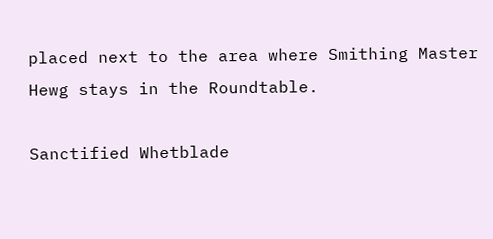placed next to the area where Smithing Master Hewg stays in the Roundtable.

Sanctified Whetblade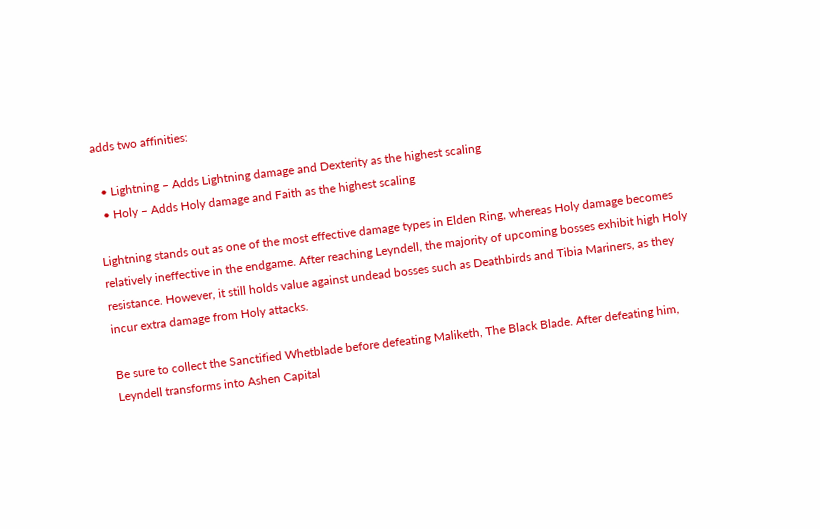adds two affinities:

  • Lightning – Adds Lightning damage and Dexterity as the highest scaling
  • Holy – Adds Holy damage and Faith as the highest scaling

Lightning stands out as one of the most effective damage types in Elden Ring, whereas Holy damage becomes relatively ineffective in the endgame. After reaching Leyndell, the majority of upcoming bosses exhibit high Holy resistance. However, it still holds value against undead bosses such as Deathbirds and Tibia Mariners, as they incur extra damage from Holy attacks.

Be sure to collect the Sanctified Whetblade before defeating Maliketh, The Black Blade. After defeating him, Leyndell transforms into Ashen Capital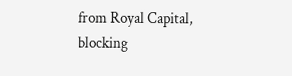from Royal Capital, blocking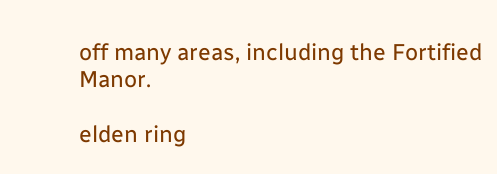off many areas, including the Fortified Manor.

elden ring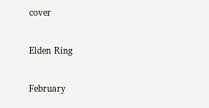cover

Elden Ring

February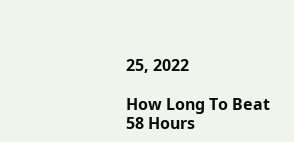25, 2022

How Long To Beat
58 Hours